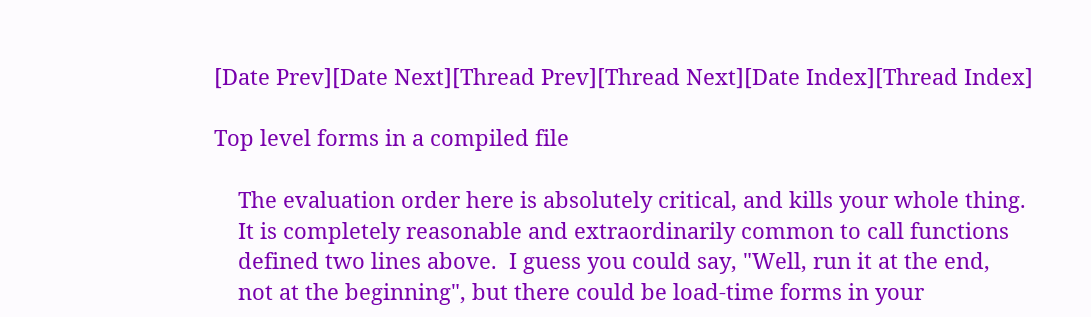[Date Prev][Date Next][Thread Prev][Thread Next][Date Index][Thread Index]

Top level forms in a compiled file

    The evaluation order here is absolutely critical, and kills your whole thing.
    It is completely reasonable and extraordinarily common to call functions
    defined two lines above.  I guess you could say, "Well, run it at the end,
    not at the beginning", but there could be load-time forms in your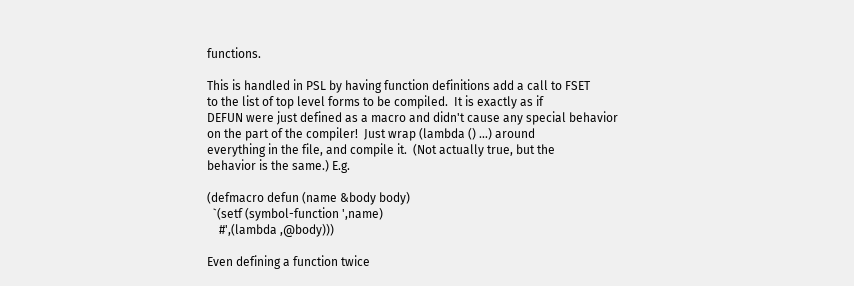functions.

This is handled in PSL by having function definitions add a call to FSET
to the list of top level forms to be compiled.  It is exactly as if
DEFUN were just defined as a macro and didn't cause any special behavior
on the part of the compiler!  Just wrap (lambda () ...) around
everything in the file, and compile it.  (Not actually true, but the
behavior is the same.) E.g.

(defmacro defun (name &body body)
  `(setf (symbol-function ',name)
    #',(lambda ,@body)))

Even defining a function twice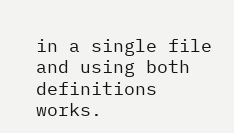in a single file and using both
definitions works.